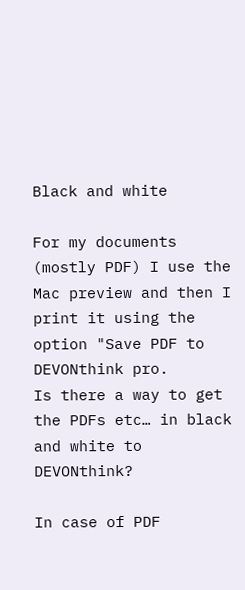Black and white

For my documents (mostly PDF) I use the Mac preview and then I print it using the
option "Save PDF to DEVONthink pro.
Is there a way to get the PDFs etc… in black and white to DEVONthink?

In case of PDF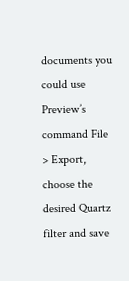documents you could use Preview’s command File > Export, choose the desired Quartz filter and save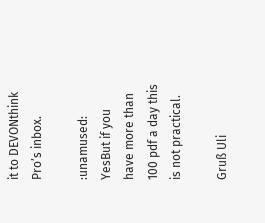it to DEVONthink Pro’s inbox.

:unamused: YesBut if you have more than 100 pdf a day this is not practical.

Gruß Uli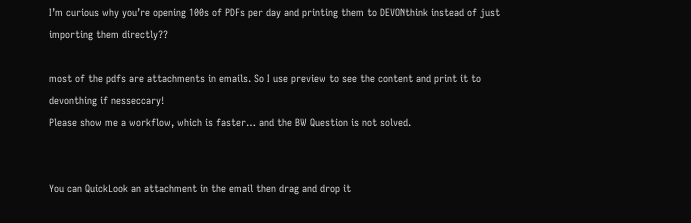I’m curious why you’re opening 100s of PDFs per day and printing them to DEVONthink instead of just importing them directly??

most of the pdfs are attachments in emails. So I use preview to see the content and print it to devonthing if nesseccary!
Please show me a workflow, which is faster… and the BW Question is not solved.


You can QuickLook an attachment in the email then drag and drop it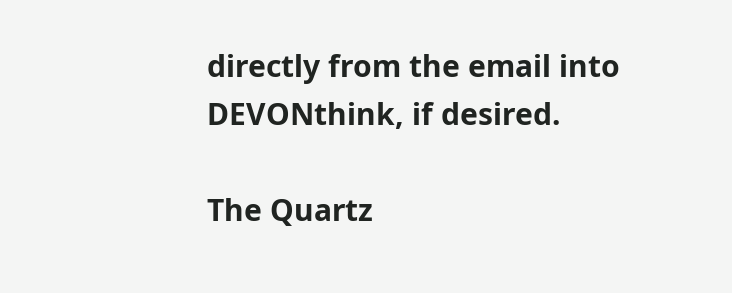directly from the email into DEVONthink, if desired.

The Quartz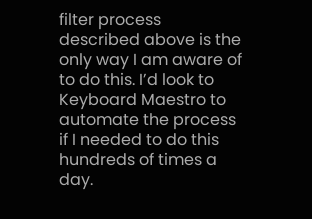filter process described above is the only way I am aware of to do this. I’d look to Keyboard Maestro to automate the process if I needed to do this hundreds of times a day.